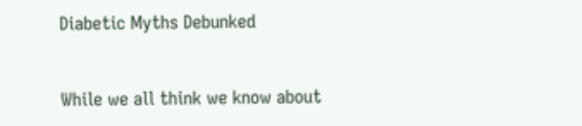Diabetic Myths Debunked


While we all think we know about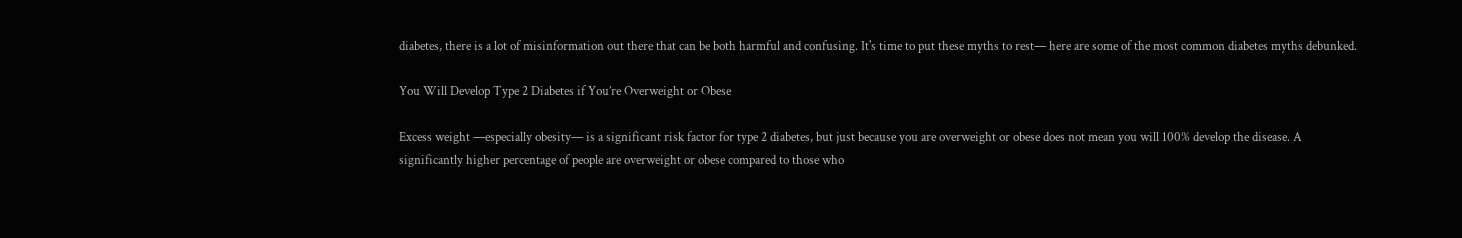diabetes, there is a lot of misinformation out there that can be both harmful and confusing. It's time to put these myths to rest— here are some of the most common diabetes myths debunked.

You Will Develop Type 2 Diabetes if You’re Overweight or Obese

Excess weight —especially obesity— is a significant risk factor for type 2 diabetes, but just because you are overweight or obese does not mean you will 100% develop the disease. A significantly higher percentage of people are overweight or obese compared to those who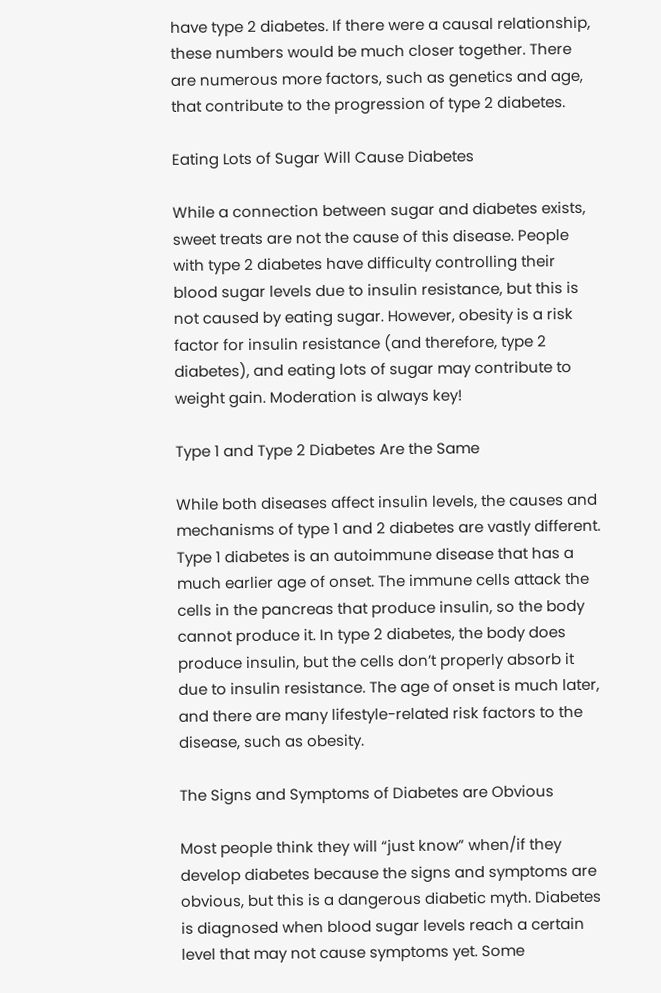have type 2 diabetes. If there were a causal relationship, these numbers would be much closer together. There are numerous more factors, such as genetics and age, that contribute to the progression of type 2 diabetes.

Eating Lots of Sugar Will Cause Diabetes

While a connection between sugar and diabetes exists, sweet treats are not the cause of this disease. People with type 2 diabetes have difficulty controlling their blood sugar levels due to insulin resistance, but this is not caused by eating sugar. However, obesity is a risk factor for insulin resistance (and therefore, type 2 diabetes), and eating lots of sugar may contribute to weight gain. Moderation is always key!

Type 1 and Type 2 Diabetes Are the Same

While both diseases affect insulin levels, the causes and mechanisms of type 1 and 2 diabetes are vastly different. Type 1 diabetes is an autoimmune disease that has a much earlier age of onset. The immune cells attack the cells in the pancreas that produce insulin, so the body cannot produce it. In type 2 diabetes, the body does produce insulin, but the cells don’t properly absorb it due to insulin resistance. The age of onset is much later, and there are many lifestyle-related risk factors to the disease, such as obesity.

The Signs and Symptoms of Diabetes are Obvious

Most people think they will “just know” when/if they develop diabetes because the signs and symptoms are obvious, but this is a dangerous diabetic myth. Diabetes is diagnosed when blood sugar levels reach a certain level that may not cause symptoms yet. Some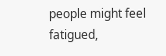people might feel fatigued,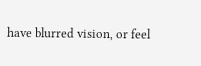have blurred vision, or feel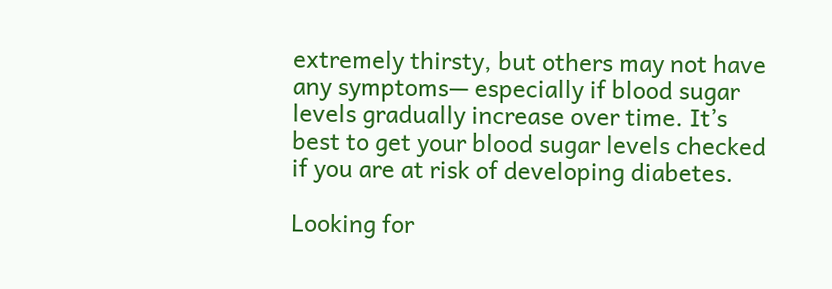extremely thirsty, but others may not have any symptoms— especially if blood sugar levels gradually increase over time. It’s best to get your blood sugar levels checked if you are at risk of developing diabetes.

Looking for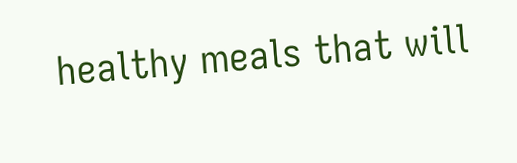healthy meals that will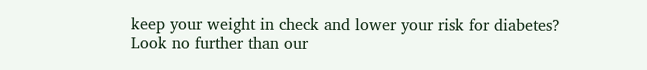keep your weight in check and lower your risk for diabetes? Look no further than our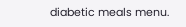diabetic meals menu.